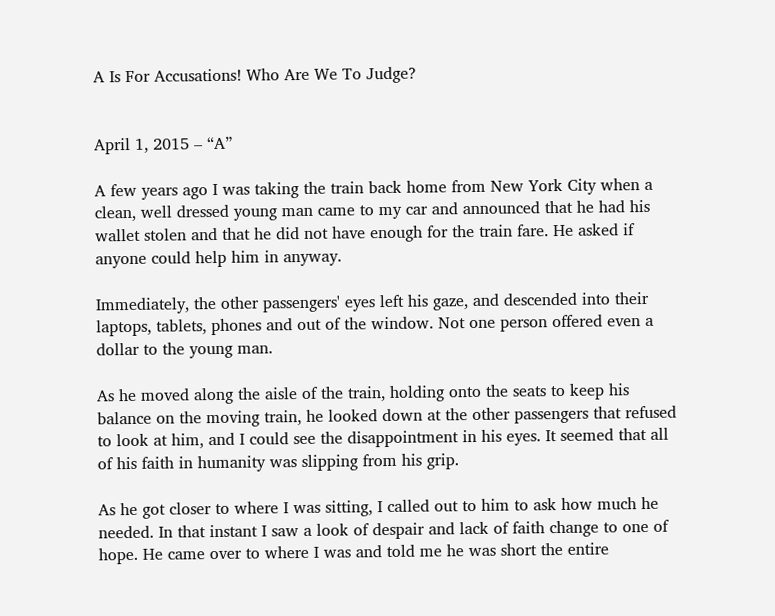A Is For Accusations! Who Are We To Judge?


April 1, 2015 – “A”

A few years ago I was taking the train back home from New York City when a clean, well dressed young man came to my car and announced that he had his wallet stolen and that he did not have enough for the train fare. He asked if anyone could help him in anyway.

Immediately, the other passengers' eyes left his gaze, and descended into their laptops, tablets, phones and out of the window. Not one person offered even a dollar to the young man.

As he moved along the aisle of the train, holding onto the seats to keep his balance on the moving train, he looked down at the other passengers that refused to look at him, and I could see the disappointment in his eyes. It seemed that all of his faith in humanity was slipping from his grip.

As he got closer to where I was sitting, I called out to him to ask how much he needed. In that instant I saw a look of despair and lack of faith change to one of hope. He came over to where I was and told me he was short the entire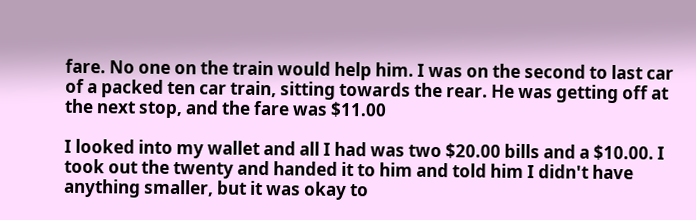fare. No one on the train would help him. I was on the second to last car of a packed ten car train, sitting towards the rear. He was getting off at the next stop, and the fare was $11.00

I looked into my wallet and all I had was two $20.00 bills and a $10.00. I took out the twenty and handed it to him and told him I didn't have anything smaller, but it was okay to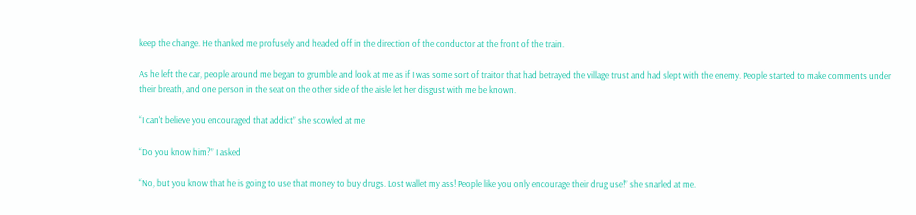keep the change. He thanked me profusely and headed off in the direction of the conductor at the front of the train.

As he left the car, people around me began to grumble and look at me as if I was some sort of traitor that had betrayed the village trust and had slept with the enemy. People started to make comments under their breath, and one person in the seat on the other side of the aisle let her disgust with me be known.

“I can't believe you encouraged that addict” she scowled at me

“Do you know him?” I asked

“No, but you know that he is going to use that money to buy drugs. Lost wallet my ass! People like you only encourage their drug use!” she snarled at me.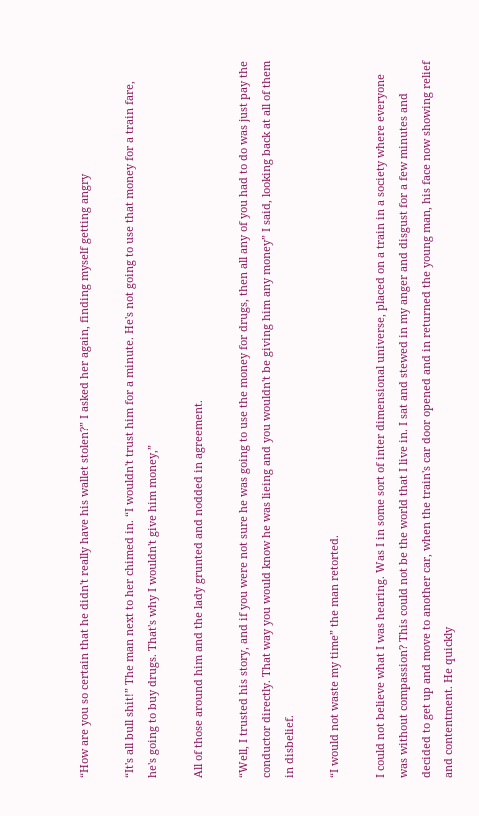“How are you so certain that he didn't really have his wallet stolen?” I asked her again, finding myself getting angry

“It's all bull shit!” The man next to her chimed in. “I wouldn't trust him for a minute. He's not going to use that money for a train fare, he's going to buy drugs. That's why I wouldn't give him money,”

All of those around him and the lady grunted and nodded in agreement.

“Well, I trusted his story, and if you were not sure he was going to use the money for drugs, then all any of you had to do was just pay the conductor directly. That way you would know he was lieing and you wouldn't be giving him any money” I said, looking back at all of them in disbelief.

“I would not waste my time” the man retorted.

I could not believe what I was hearing. Was I in some sort of inter dimensional universe, placed on a train in a society where everyone was without compassion? This could not be the world that I live in. I sat and stewed in my anger and disgust for a few minutes and decided to get up and move to another car, when the train's car door opened and in returned the young man, his face now showing relief and contentment. He quickly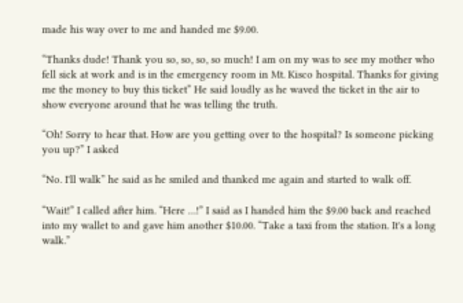made his way over to me and handed me $9.00.

“Thanks dude! Thank you so, so, so, so much! I am on my was to see my mother who fell sick at work and is in the emergency room in Mt. Kisco hospital. Thanks for giving me the money to buy this ticket” He said loudly as he waved the ticket in the air to show everyone around that he was telling the truth.

“Oh! Sorry to hear that. How are you getting over to the hospital? Is someone picking you up?” I asked

“No. I'll walk” he said as he smiled and thanked me again and started to walk off.

“Wait!” I called after him. “Here …!” I said as I handed him the $9.00 back and reached into my wallet to and gave him another $10.00. “Take a taxi from the station. It's a long walk.”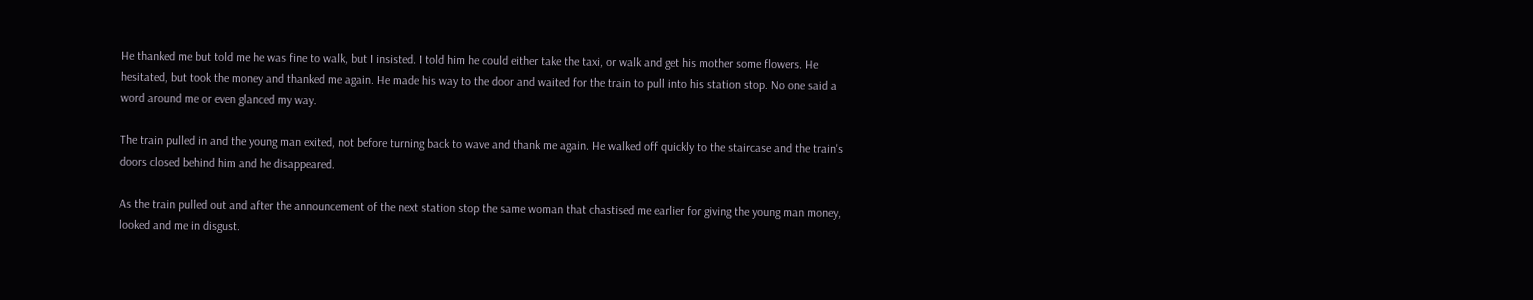He thanked me but told me he was fine to walk, but I insisted. I told him he could either take the taxi, or walk and get his mother some flowers. He hesitated, but took the money and thanked me again. He made his way to the door and waited for the train to pull into his station stop. No one said a word around me or even glanced my way.

The train pulled in and the young man exited, not before turning back to wave and thank me again. He walked off quickly to the staircase and the train's doors closed behind him and he disappeared.

As the train pulled out and after the announcement of the next station stop the same woman that chastised me earlier for giving the young man money, looked and me in disgust.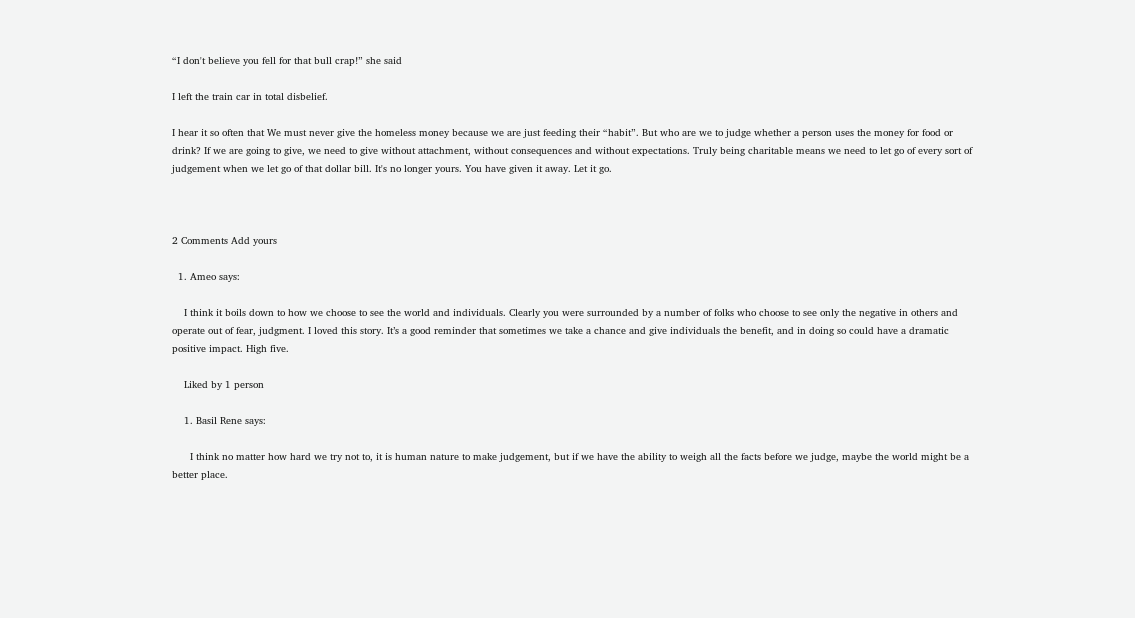“I don't believe you fell for that bull crap!” she said

I left the train car in total disbelief.

I hear it so often that We must never give the homeless money because we are just feeding their “habit”. But who are we to judge whether a person uses the money for food or drink? If we are going to give, we need to give without attachment, without consequences and without expectations. Truly being charitable means we need to let go of every sort of judgement when we let go of that dollar bill. It's no longer yours. You have given it away. Let it go.



2 Comments Add yours

  1. Ameo says:

    I think it boils down to how we choose to see the world and individuals. Clearly you were surrounded by a number of folks who choose to see only the negative in others and operate out of fear, judgment. I loved this story. It’s a good reminder that sometimes we take a chance and give individuals the benefit, and in doing so could have a dramatic positive impact. High five.

    Liked by 1 person

    1. Basil Rene says:

      I think no matter how hard we try not to, it is human nature to make judgement, but if we have the ability to weigh all the facts before we judge, maybe the world might be a better place.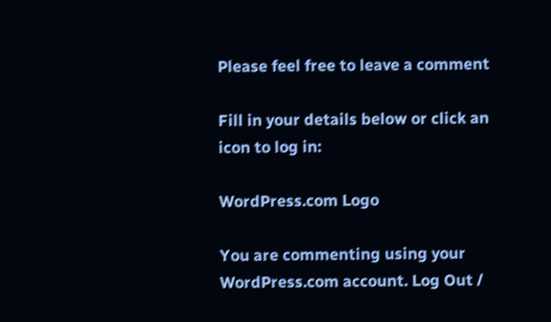Please feel free to leave a comment

Fill in your details below or click an icon to log in:

WordPress.com Logo

You are commenting using your WordPress.com account. Log Out /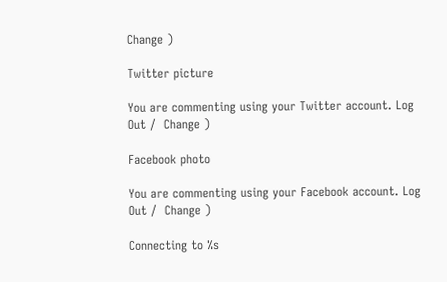Change )

Twitter picture

You are commenting using your Twitter account. Log Out /  Change )

Facebook photo

You are commenting using your Facebook account. Log Out /  Change )

Connecting to %s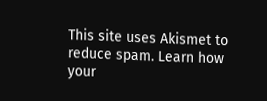This site uses Akismet to reduce spam. Learn how your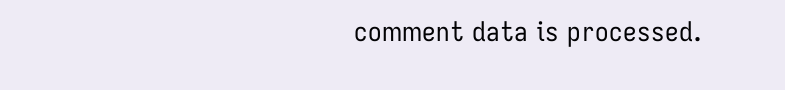comment data is processed.